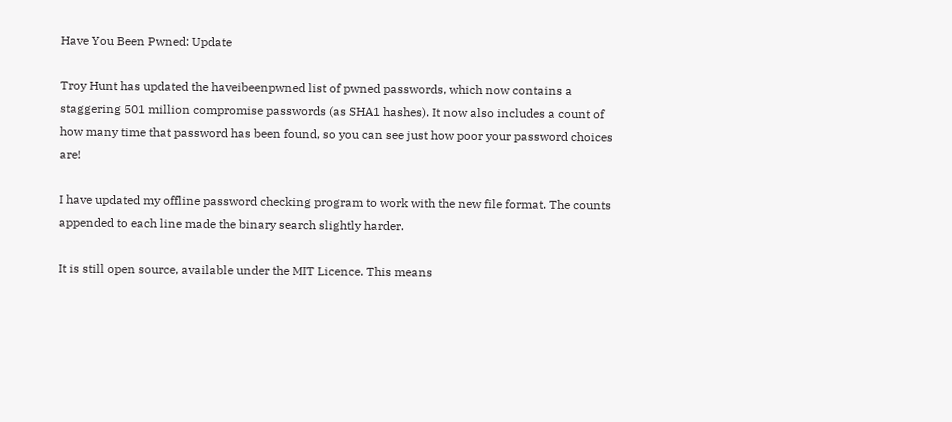Have You Been Pwned: Update

Troy Hunt has updated the haveibeenpwned list of pwned passwords, which now contains a staggering 501 million compromise passwords (as SHA1 hashes). It now also includes a count of how many time that password has been found, so you can see just how poor your password choices are!

I have updated my offline password checking program to work with the new file format. The counts appended to each line made the binary search slightly harder.

It is still open source, available under the MIT Licence. This means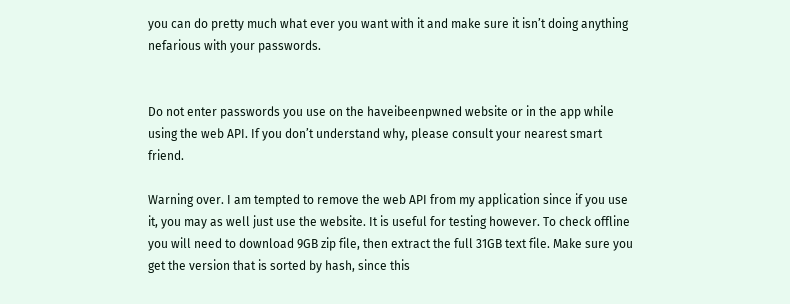you can do pretty much what ever you want with it and make sure it isn’t doing anything nefarious with your passwords.


Do not enter passwords you use on the haveibeenpwned website or in the app while using the web API. If you don’t understand why, please consult your nearest smart friend.

Warning over. I am tempted to remove the web API from my application since if you use it, you may as well just use the website. It is useful for testing however. To check offline you will need to download 9GB zip file, then extract the full 31GB text file. Make sure you get the version that is sorted by hash, since this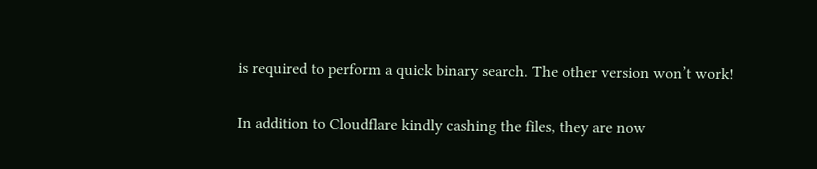is required to perform a quick binary search. The other version won’t work!

In addition to Cloudflare kindly cashing the files, they are now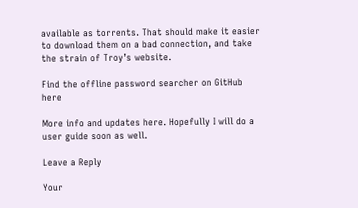available as torrents. That should make it easier to download them on a bad connection, and take the strain of Troy’s website.

Find the offline password searcher on GitHub here

More info and updates here. Hopefully I will do a user guide soon as well.

Leave a Reply

Your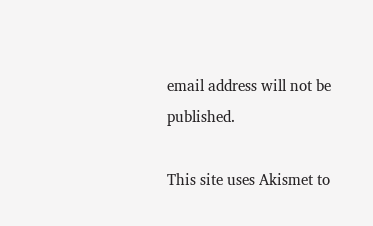email address will not be published.

This site uses Akismet to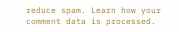reduce spam. Learn how your comment data is processed.